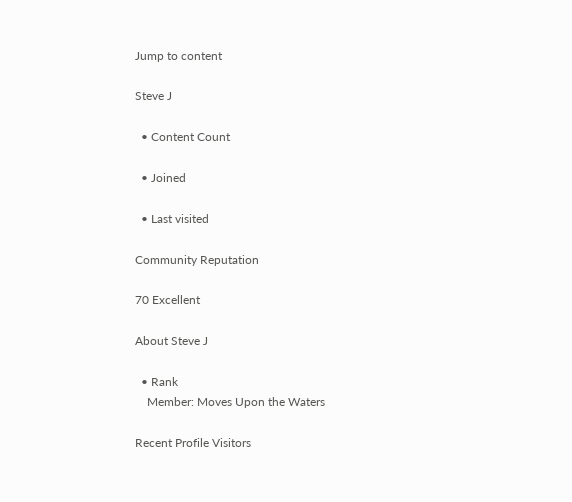Jump to content

Steve J

  • Content Count

  • Joined

  • Last visited

Community Reputation

70 Excellent

About Steve J

  • Rank
    Member: Moves Upon the Waters

Recent Profile Visitors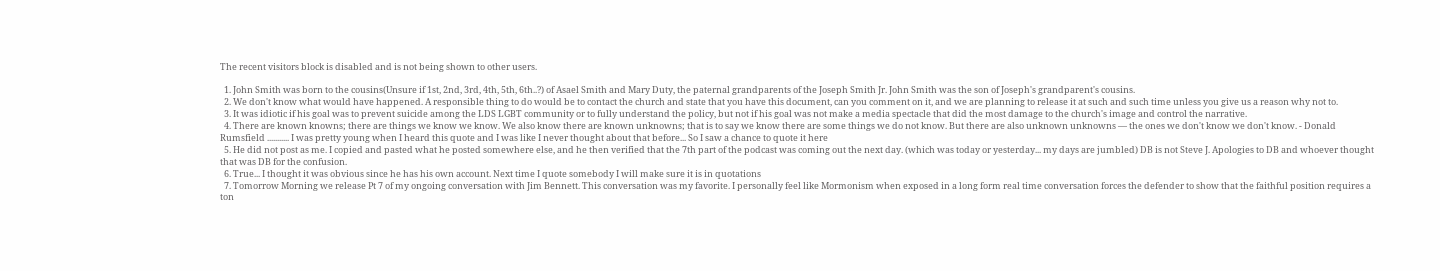The recent visitors block is disabled and is not being shown to other users.

  1. John Smith was born to the cousins(Unsure if 1st, 2nd, 3rd, 4th, 5th, 6th..?) of Asael Smith and Mary Duty, the paternal grandparents of the Joseph Smith Jr. John Smith was the son of Joseph's grandparent's cousins.
  2. We don't know what would have happened. A responsible thing to do would be to contact the church and state that you have this document, can you comment on it, and we are planning to release it at such and such time unless you give us a reason why not to.
  3. It was idiotic if his goal was to prevent suicide among the LDS LGBT community or to fully understand the policy, but not if his goal was not make a media spectacle that did the most damage to the church's image and control the narrative.
  4. There are known knowns; there are things we know we know. We also know there are known unknowns; that is to say we know there are some things we do not know. But there are also unknown unknowns — the ones we don't know we don't know. - Donald Rumsfield ........... I was pretty young when I heard this quote and I was like I never thought about that before... So I saw a chance to quote it here
  5. He did not post as me. I copied and pasted what he posted somewhere else, and he then verified that the 7th part of the podcast was coming out the next day. (which was today or yesterday... my days are jumbled) DB is not Steve J. Apologies to DB and whoever thought that was DB for the confusion.
  6. True... I thought it was obvious since he has his own account. Next time I quote somebody I will make sure it is in quotations
  7. Tomorrow Morning we release Pt 7 of my ongoing conversation with Jim Bennett. This conversation was my favorite. I personally feel like Mormonism when exposed in a long form real time conversation forces the defender to show that the faithful position requires a ton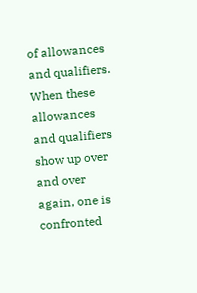of allowances and qualifiers. When these allowances and qualifiers show up over and over again, one is confronted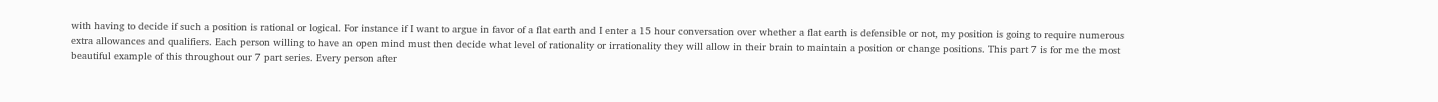with having to decide if such a position is rational or logical. For instance if I want to argue in favor of a flat earth and I enter a 15 hour conversation over whether a flat earth is defensible or not, my position is going to require numerous extra allowances and qualifiers. Each person willing to have an open mind must then decide what level of rationality or irrationality they will allow in their brain to maintain a position or change positions. This part 7 is for me the most beautiful example of this throughout our 7 part series. Every person after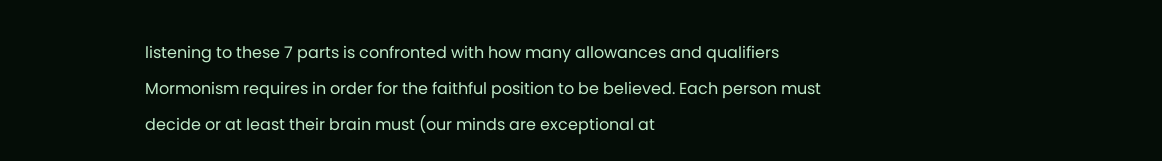listening to these 7 parts is confronted with how many allowances and qualifiers Mormonism requires in order for the faithful position to be believed. Each person must decide or at least their brain must (our minds are exceptional at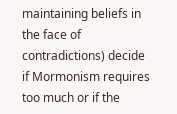maintaining beliefs in the face of contradictions) decide if Mormonism requires too much or if the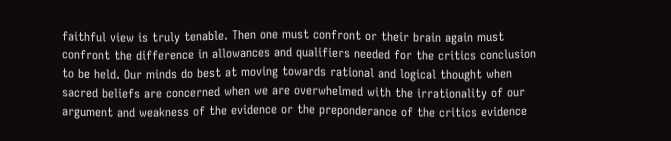faithful view is truly tenable. Then one must confront or their brain again must confront the difference in allowances and qualifiers needed for the critics conclusion to be held. Our minds do best at moving towards rational and logical thought when sacred beliefs are concerned when we are overwhelmed with the irrationality of our argument and weakness of the evidence or the preponderance of the critics evidence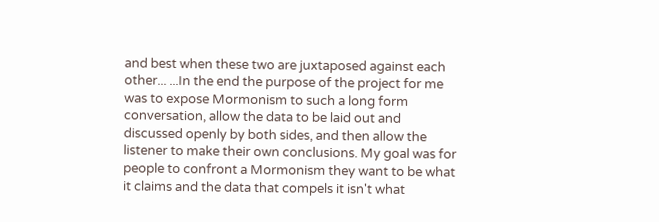and best when these two are juxtaposed against each other... ...In the end the purpose of the project for me was to expose Mormonism to such a long form conversation, allow the data to be laid out and discussed openly by both sides, and then allow the listener to make their own conclusions. My goal was for people to confront a Mormonism they want to be what it claims and the data that compels it isn't what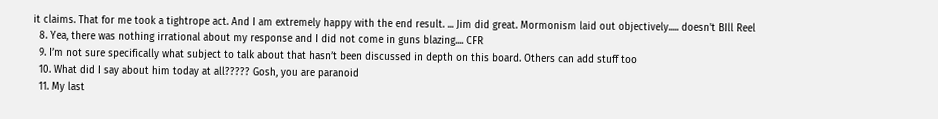it claims. That for me took a tightrope act. And I am extremely happy with the end result. ... Jim did great. Mormonism laid out objectively..... doesn't BIll Reel
  8. Yea, there was nothing irrational about my response and I did not come in guns blazing.... CFR
  9. I’m not sure specifically what subject to talk about that hasn’t been discussed in depth on this board. Others can add stuff too
  10. What did I say about him today at all????? Gosh, you are paranoid
  11. My last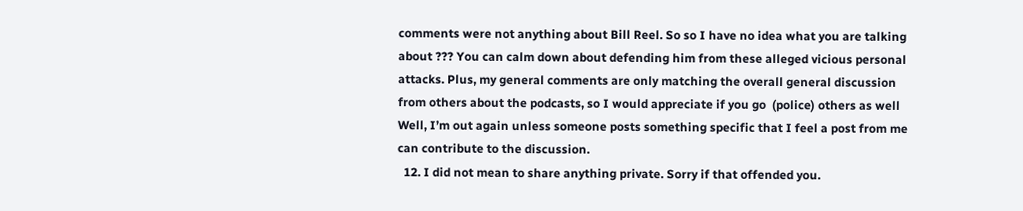comments were not anything about Bill Reel. So so I have no idea what you are talking about ??? You can calm down about defending him from these alleged vicious personal attacks. Plus, my general comments are only matching the overall general discussion from others about the podcasts, so I would appreciate if you go  (police) others as well Well, I’m out again unless someone posts something specific that I feel a post from me can contribute to the discussion.
  12. I did not mean to share anything private. Sorry if that offended you.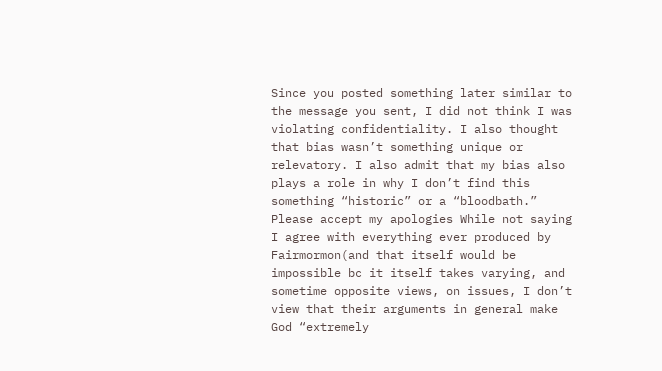Since you posted something later similar to the message you sent, I did not think I was violating confidentiality. I also thought that bias wasn’t something unique or relevatory. I also admit that my bias also plays a role in why I don’t find this something “historic” or a “bloodbath.” Please accept my apologies While not saying I agree with everything ever produced by Fairmormon(and that itself would be impossible bc it itself takes varying, and sometime opposite views, on issues, I don’t view that their arguments in general make God “extremely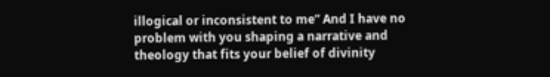illogical or inconsistent to me” And I have no problem with you shaping a narrative and theology that fits your belief of divinity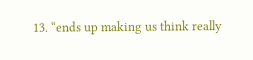13. “ends up making us think really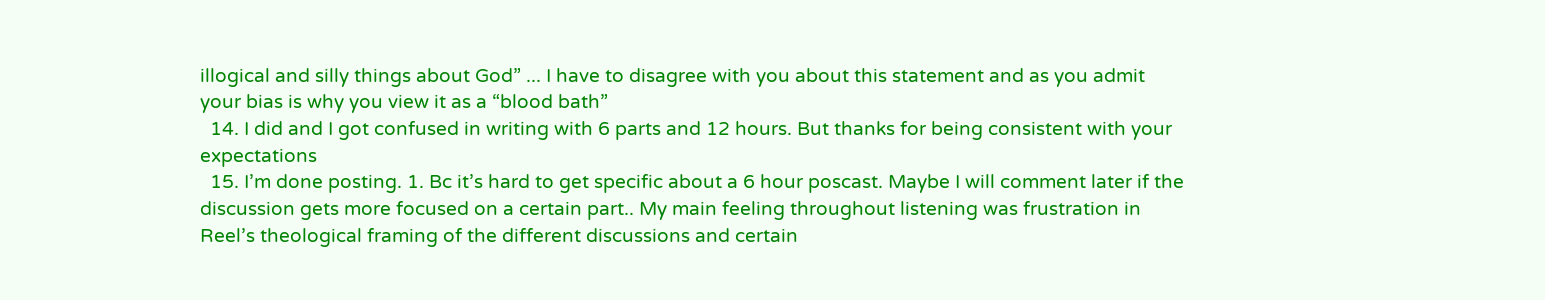illogical and silly things about God” ... I have to disagree with you about this statement and as you admit your bias is why you view it as a “blood bath”
  14. I did and I got confused in writing with 6 parts and 12 hours. But thanks for being consistent with your expectations
  15. I’m done posting. 1. Bc it’s hard to get specific about a 6 hour poscast. Maybe I will comment later if the discussion gets more focused on a certain part.. My main feeling throughout listening was frustration in Reel’s theological framing of the different discussions and certain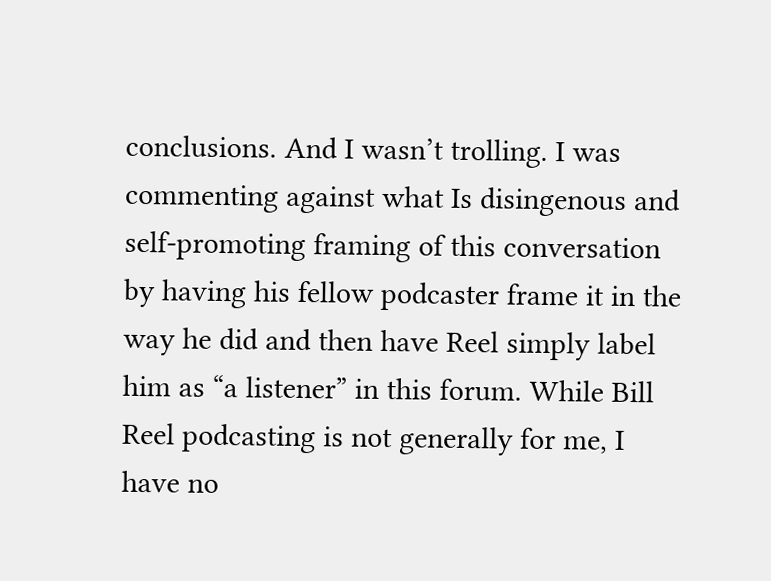conclusions. And I wasn’t trolling. I was commenting against what Is disingenous and self-promoting framing of this conversation by having his fellow podcaster frame it in the way he did and then have Reel simply label him as “a listener” in this forum. While Bill Reel podcasting is not generally for me, I have no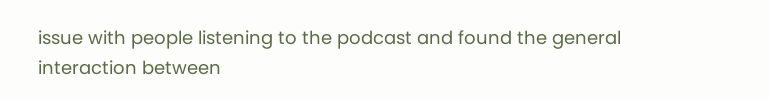issue with people listening to the podcast and found the general interaction between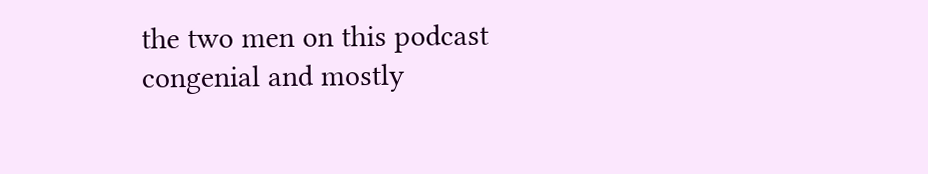the two men on this podcast congenial and mostly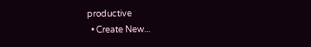productive
  • Create New...